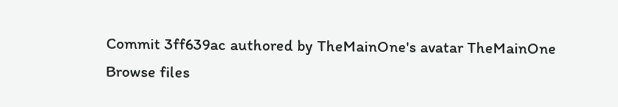Commit 3ff639ac authored by TheMainOne's avatar TheMainOne
Browse files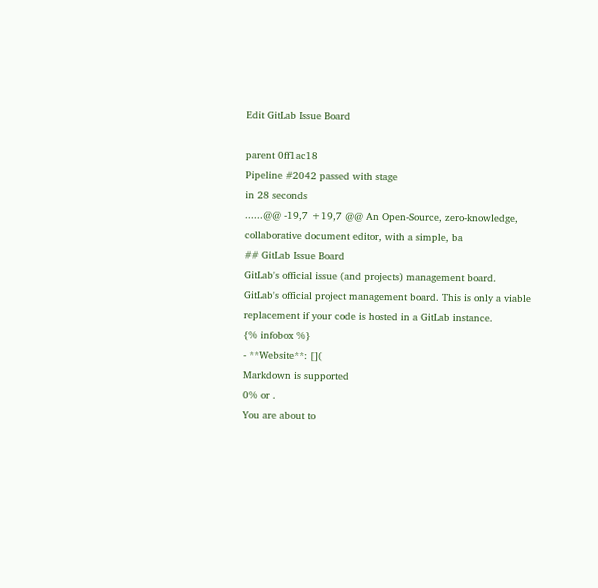Edit GitLab Issue Board

parent 0ff1ac18
Pipeline #2042 passed with stage
in 28 seconds
......@@ -19,7 +19,7 @@ An Open-Source, zero-knowledge, collaborative document editor, with a simple, ba
## GitLab Issue Board
GitLab's official issue (and projects) management board.
GitLab's official project management board. This is only a viable replacement if your code is hosted in a GitLab instance.
{% infobox %}
- **Website**: [](
Markdown is supported
0% or .
You are about to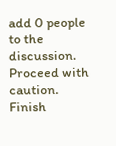add 0 people to the discussion. Proceed with caution.
Finish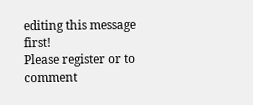editing this message first!
Please register or to comment